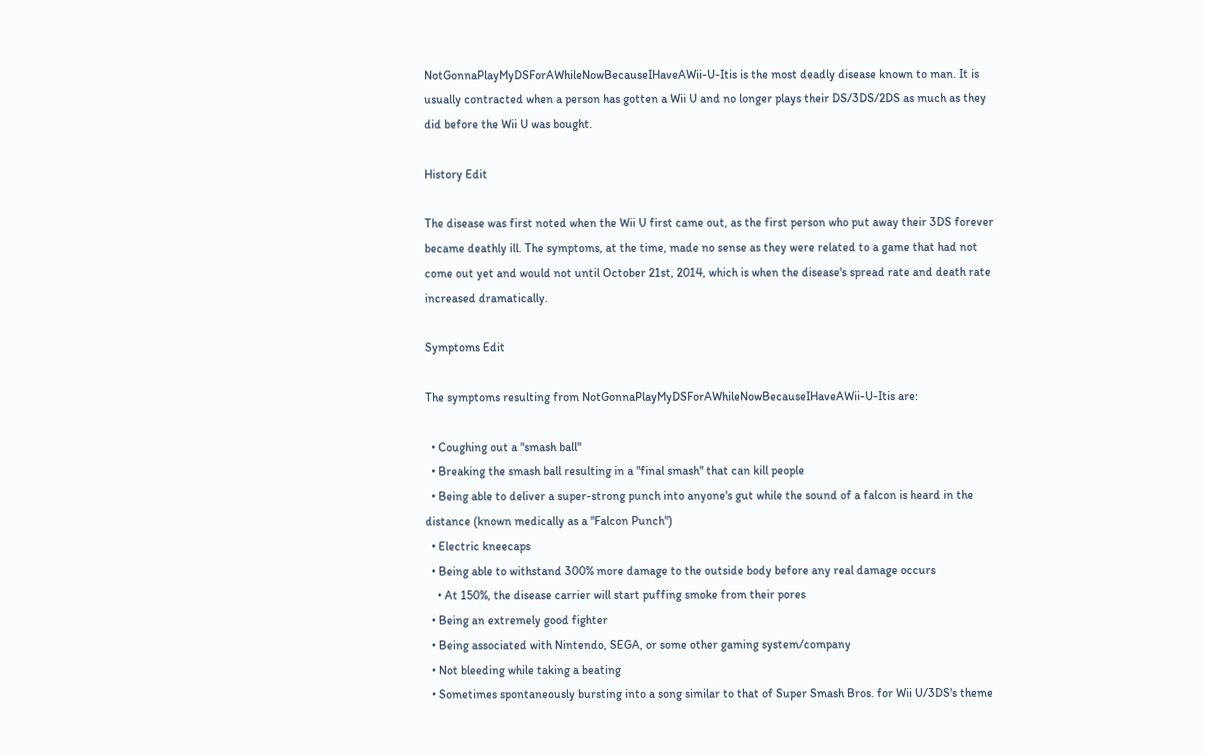NotGonnaPlayMyDSForAWhileNowBecauseIHaveAWii-U-Itis is the most deadly disease known to man. It is usually contracted when a person has gotten a Wii U and no longer plays their DS/3DS/2DS as much as they did before the Wii U was bought.

History Edit

The disease was first noted when the Wii U first came out, as the first person who put away their 3DS forever became deathly ill. The symptoms, at the time, made no sense as they were related to a game that had not come out yet and would not until October 21st, 2014, which is when the disease's spread rate and death rate increased dramatically.

Symptoms Edit

The symptoms resulting from NotGonnaPlayMyDSForAWhileNowBecauseIHaveAWii-U-Itis are:

  • Coughing out a "smash ball"
  • Breaking the smash ball resulting in a "final smash" that can kill people
  • Being able to deliver a super-strong punch into anyone's gut while the sound of a falcon is heard in the distance (known medically as a "Falcon Punch")
  • Electric kneecaps
  • Being able to withstand 300% more damage to the outside body before any real damage occurs
    • At 150%, the disease carrier will start puffing smoke from their pores
  • Being an extremely good fighter
  • Being associated with Nintendo, SEGA, or some other gaming system/company
  • Not bleeding while taking a beating
  • Sometimes spontaneously bursting into a song similar to that of Super Smash Bros. for Wii U/3DS's theme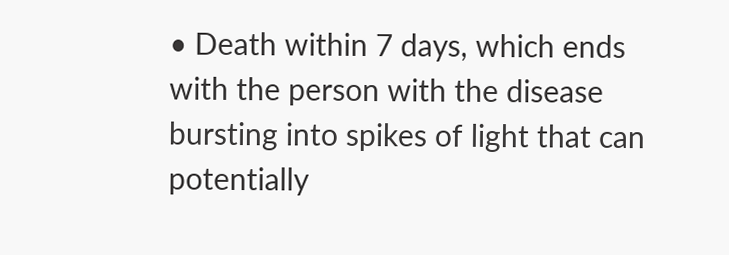• Death within 7 days, which ends with the person with the disease bursting into spikes of light that can potentially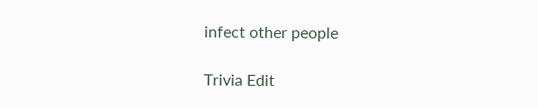infect other people

Trivia Edit